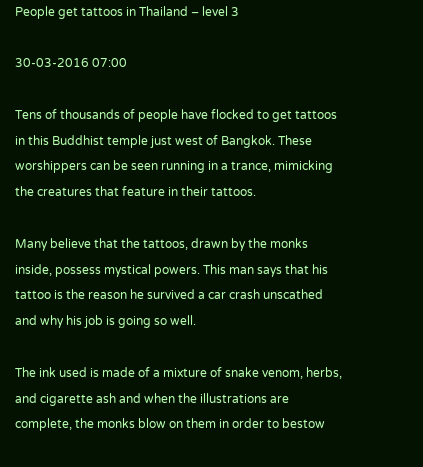People get tattoos in Thailand – level 3

30-03-2016 07:00

Tens of thousands of people have flocked to get tattoos in this Buddhist temple just west of Bangkok. These worshippers can be seen running in a trance, mimicking the creatures that feature in their tattoos.

Many believe that the tattoos, drawn by the monks inside, possess mystical powers. This man says that his tattoo is the reason he survived a car crash unscathed and why his job is going so well.

The ink used is made of a mixture of snake venom, herbs, and cigarette ash and when the illustrations are complete, the monks blow on them in order to bestow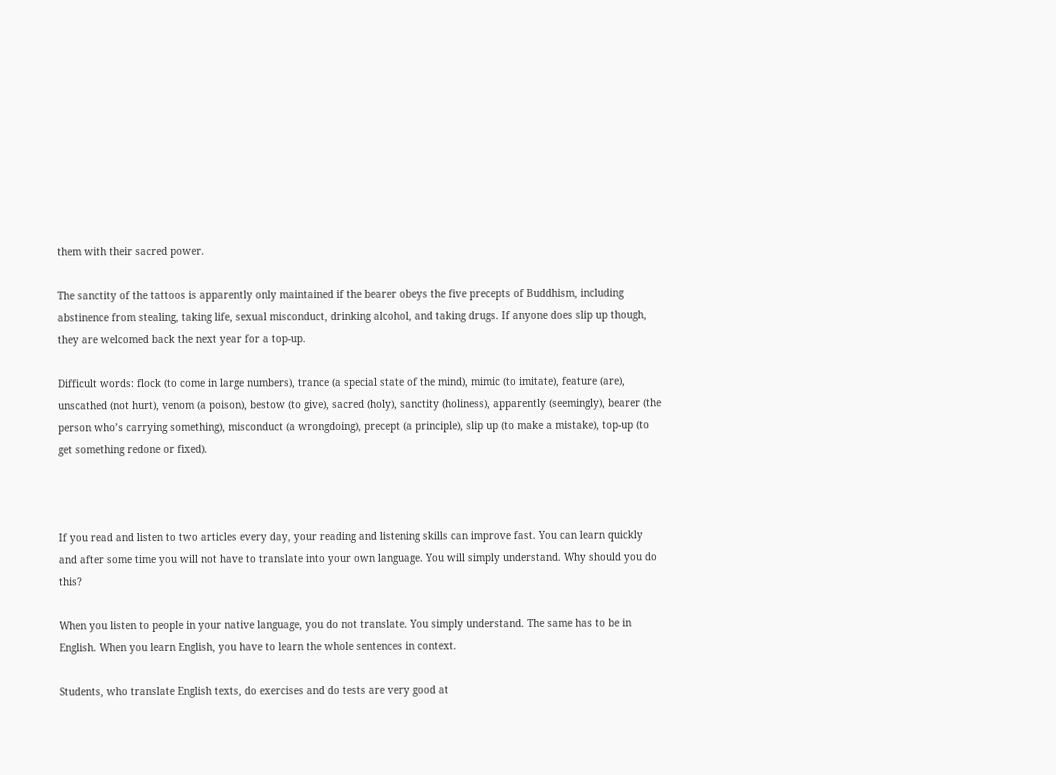them with their sacred power.

The sanctity of the tattoos is apparently only maintained if the bearer obeys the five precepts of Buddhism, including abstinence from stealing, taking life, sexual misconduct, drinking alcohol, and taking drugs. If anyone does slip up though, they are welcomed back the next year for a top-up.

Difficult words: flock (to come in large numbers), trance (a special state of the mind), mimic (to imitate), feature (are), unscathed (not hurt), venom (a poison), bestow (to give), sacred (holy), sanctity (holiness), apparently (seemingly), bearer (the person who’s carrying something), misconduct (a wrongdoing), precept (a principle), slip up (to make a mistake), top-up (to get something redone or fixed).



If you read and listen to two articles every day, your reading and listening skills can improve fast. You can learn quickly and after some time you will not have to translate into your own language. You will simply understand. Why should you do this?

When you listen to people in your native language, you do not translate. You simply understand. The same has to be in English. When you learn English, you have to learn the whole sentences in context.

Students, who translate English texts, do exercises and do tests are very good at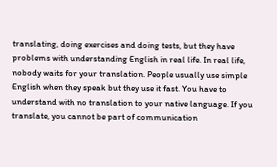translating, doing exercises and doing tests, but they have problems with understanding English in real life. In real life, nobody waits for your translation. People usually use simple English when they speak but they use it fast. You have to understand with no translation to your native language. If you translate, you cannot be part of communication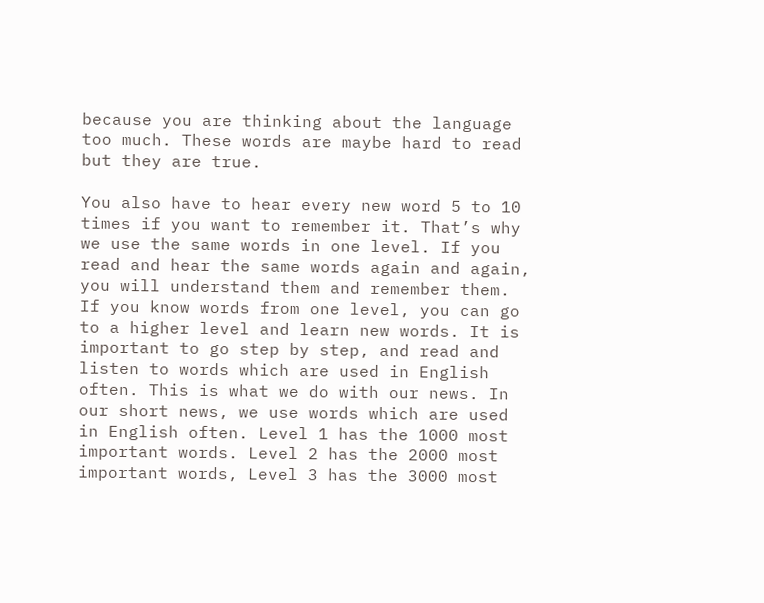because you are thinking about the language too much. These words are maybe hard to read but they are true.

You also have to hear every new word 5 to 10 times if you want to remember it. That’s why we use the same words in one level. If you read and hear the same words again and again, you will understand them and remember them. If you know words from one level, you can go to a higher level and learn new words. It is important to go step by step, and read and listen to words which are used in English often. This is what we do with our news. In our short news, we use words which are used in English often. Level 1 has the 1000 most important words. Level 2 has the 2000 most important words, Level 3 has the 3000 most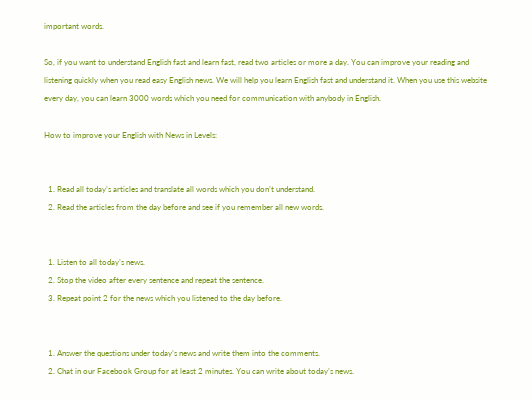important words.

So, if you want to understand English fast and learn fast, read two articles or more a day. You can improve your reading and listening quickly when you read easy English news. We will help you learn English fast and understand it. When you use this website every day, you can learn 3000 words which you need for communication with anybody in English.

How to improve your English with News in Levels:


  1. Read all today’s articles and translate all words which you don’t understand.
  2. Read the articles from the day before and see if you remember all new words.


  1. Listen to all today’s news.
  2. Stop the video after every sentence and repeat the sentence.
  3. Repeat point 2 for the news which you listened to the day before.


  1. Answer the questions under today’s news and write them into the comments.
  2. Chat in our Facebook Group for at least 2 minutes. You can write about today’s news.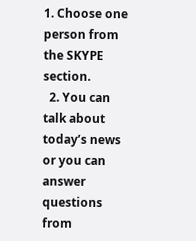1. Choose one person from the SKYPE section.
  2. You can talk about today’s news or you can answer questions from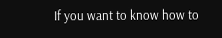If you want to know how to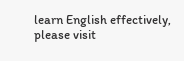learn English effectively, please visit